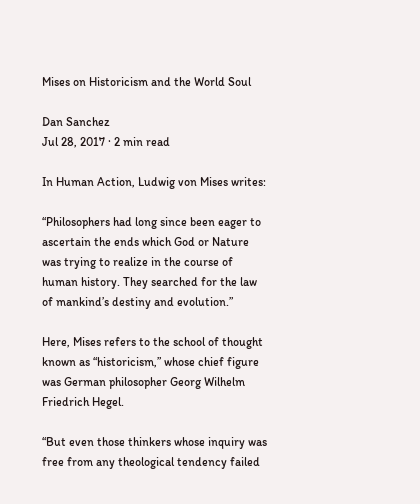Mises on Historicism and the World Soul

Dan Sanchez
Jul 28, 2017 · 2 min read

In Human Action, Ludwig von Mises writes:

“Philosophers had long since been eager to ascertain the ends which God or Nature was trying to realize in the course of human history. They searched for the law of mankind’s destiny and evolution.”

Here, Mises refers to the school of thought known as “historicism,” whose chief figure was German philosopher Georg Wilhelm Friedrich Hegel.

“But even those thinkers whose inquiry was free from any theological tendency failed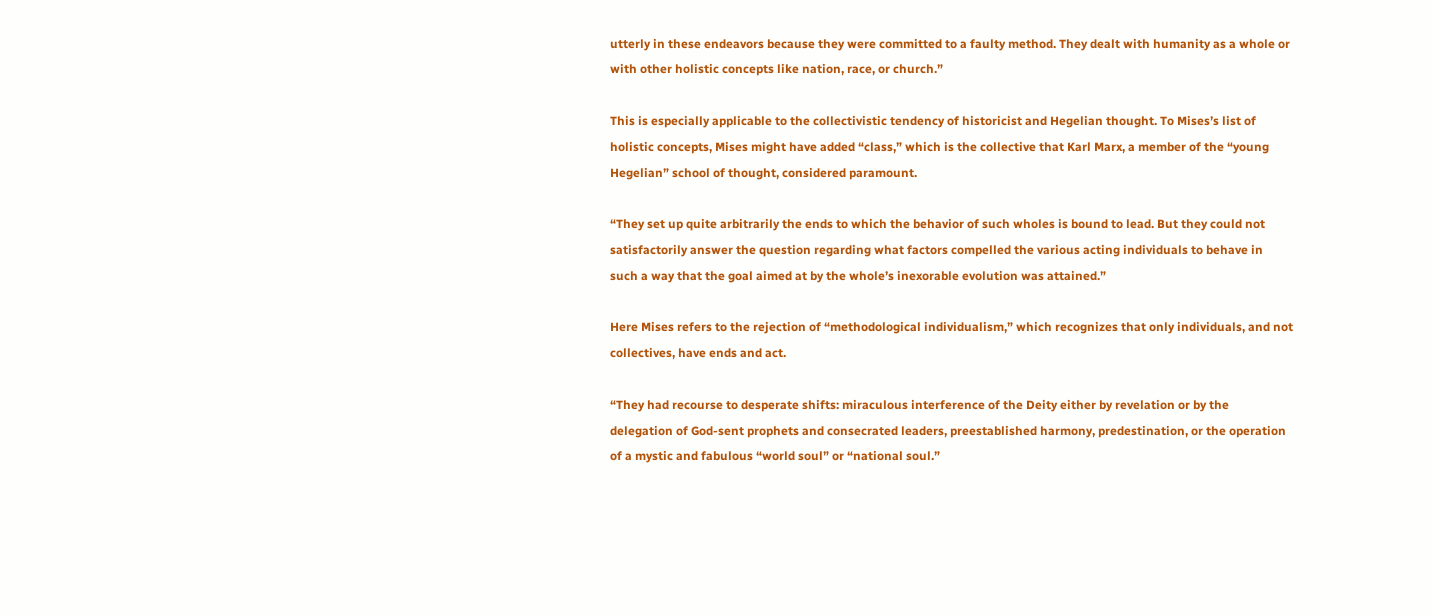utterly in these endeavors because they were committed to a faulty method. They dealt with humanity as a whole or with other holistic concepts like nation, race, or church.”

This is especially applicable to the collectivistic tendency of historicist and Hegelian thought. To Mises’s list of holistic concepts, Mises might have added “class,” which is the collective that Karl Marx, a member of the “young Hegelian” school of thought, considered paramount.

“They set up quite arbitrarily the ends to which the behavior of such wholes is bound to lead. But they could not satisfactorily answer the question regarding what factors compelled the various acting individuals to behave in such a way that the goal aimed at by the whole’s inexorable evolution was attained.”

Here Mises refers to the rejection of “methodological individualism,” which recognizes that only individuals, and not collectives, have ends and act.

“They had recourse to desperate shifts: miraculous interference of the Deity either by revelation or by the delegation of God-sent prophets and consecrated leaders, preestablished harmony, predestination, or the operation of a mystic and fabulous “world soul” or “national soul.”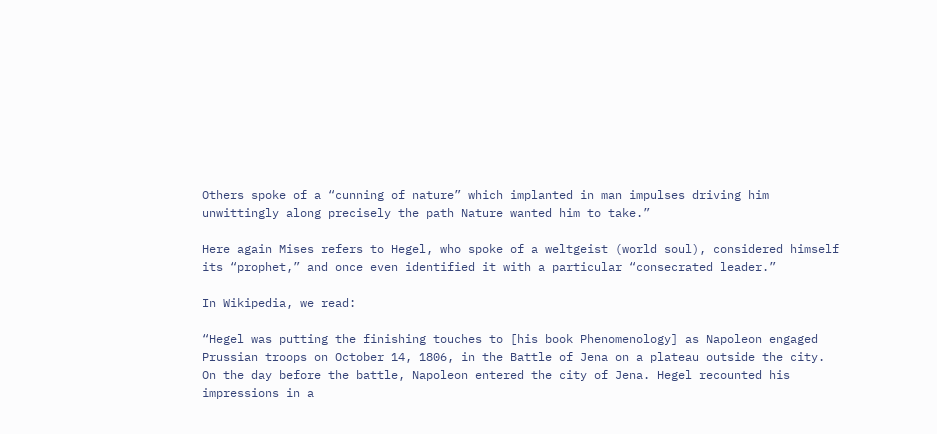Others spoke of a “cunning of nature” which implanted in man impulses driving him unwittingly along precisely the path Nature wanted him to take.”

Here again Mises refers to Hegel, who spoke of a weltgeist (world soul), considered himself its “prophet,” and once even identified it with a particular “consecrated leader.”

In Wikipedia, we read:

“Hegel was putting the finishing touches to [his book Phenomenology] as Napoleon engaged Prussian troops on October 14, 1806, in the Battle of Jena on a plateau outside the city. On the day before the battle, Napoleon entered the city of Jena. Hegel recounted his impressions in a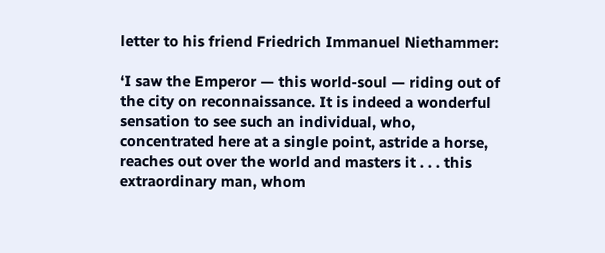letter to his friend Friedrich Immanuel Niethammer:

‘I saw the Emperor — this world-soul — riding out of the city on reconnaissance. It is indeed a wonderful sensation to see such an individual, who, concentrated here at a single point, astride a horse, reaches out over the world and masters it . . . this extraordinary man, whom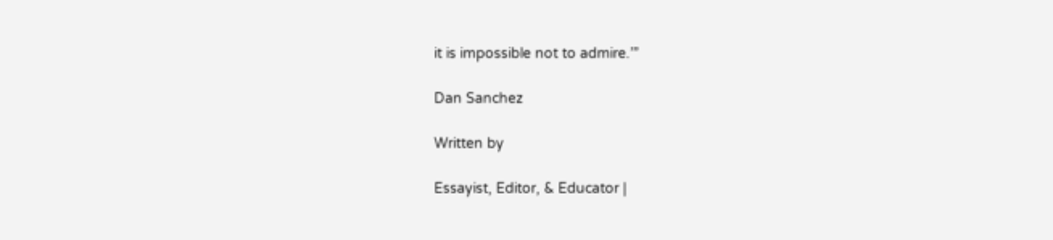it is impossible not to admire.’”

Dan Sanchez

Written by

Essayist, Editor, & Educator |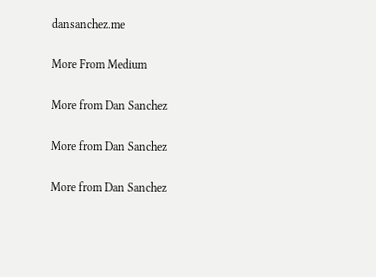dansanchez.me

More From Medium

More from Dan Sanchez

More from Dan Sanchez

More from Dan Sanchez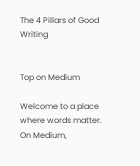The 4 Pillars of Good Writing


Top on Medium

Welcome to a place where words matter. On Medium,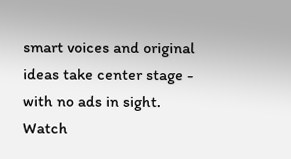smart voices and original ideas take center stage - with no ads in sight. Watch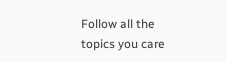Follow all the topics you care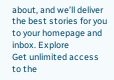about, and we’ll deliver the best stories for you to your homepage and inbox. Explore
Get unlimited access to the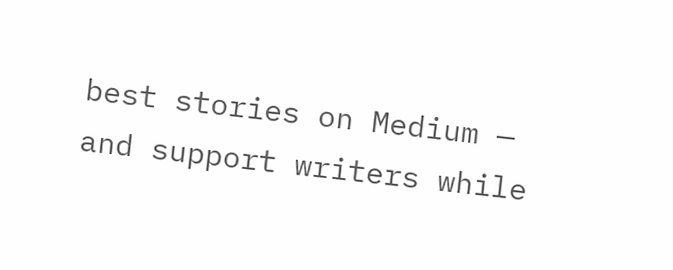best stories on Medium — and support writers while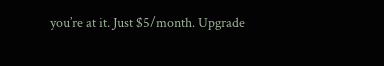you’re at it. Just $5/month. Upgrade